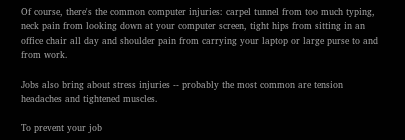Of course, there's the common computer injuries: carpel tunnel from too much typing, neck pain from looking down at your computer screen, tight hips from sitting in an office chair all day and shoulder pain from carrying your laptop or large purse to and from work.

Jobs also bring about stress injuries -- probably the most common are tension headaches and tightened muscles.

To prevent your job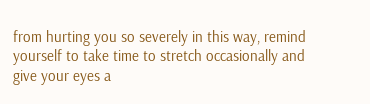from hurting you so severely in this way, remind yourself to take time to stretch occasionally and give your eyes a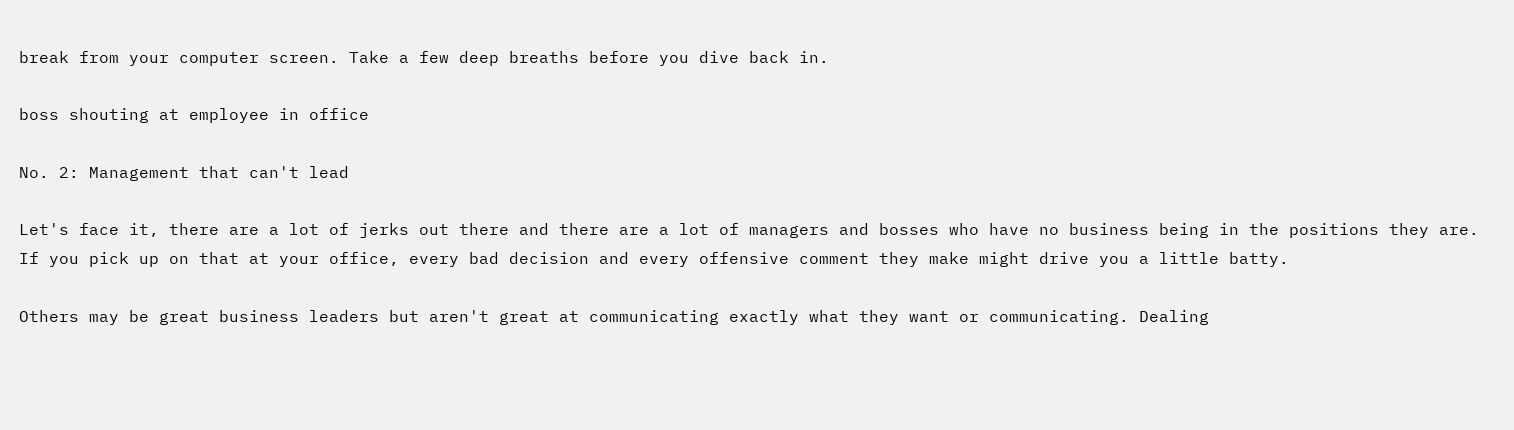break from your computer screen. Take a few deep breaths before you dive back in.

boss shouting at employee in office

No. 2: Management that can't lead

Let's face it, there are a lot of jerks out there and there are a lot of managers and bosses who have no business being in the positions they are. If you pick up on that at your office, every bad decision and every offensive comment they make might drive you a little batty.

Others may be great business leaders but aren't great at communicating exactly what they want or communicating. Dealing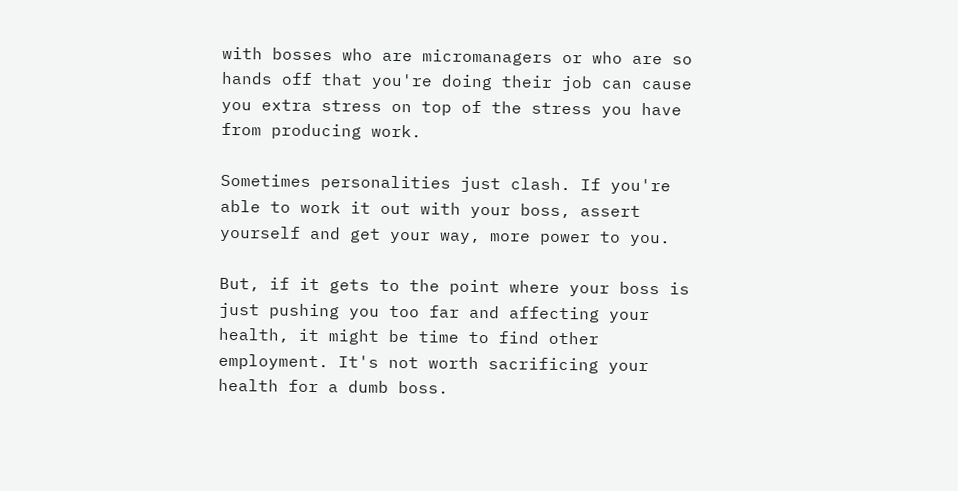with bosses who are micromanagers or who are so hands off that you're doing their job can cause you extra stress on top of the stress you have from producing work.

Sometimes personalities just clash. If you're able to work it out with your boss, assert yourself and get your way, more power to you.

But, if it gets to the point where your boss is just pushing you too far and affecting your health, it might be time to find other employment. It's not worth sacrificing your health for a dumb boss.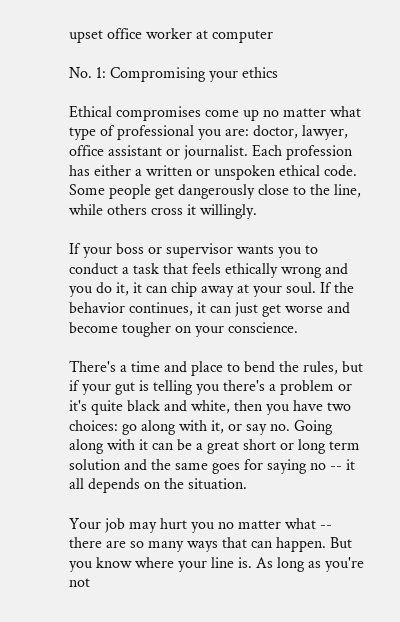upset office worker at computer

No. 1: Compromising your ethics

Ethical compromises come up no matter what type of professional you are: doctor, lawyer, office assistant or journalist. Each profession has either a written or unspoken ethical code. Some people get dangerously close to the line, while others cross it willingly.

If your boss or supervisor wants you to conduct a task that feels ethically wrong and you do it, it can chip away at your soul. If the behavior continues, it can just get worse and become tougher on your conscience.

There's a time and place to bend the rules, but if your gut is telling you there's a problem or it's quite black and white, then you have two choices: go along with it, or say no. Going along with it can be a great short or long term solution and the same goes for saying no -- it all depends on the situation.

Your job may hurt you no matter what -- there are so many ways that can happen. But you know where your line is. As long as you're not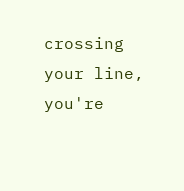crossing your line, you're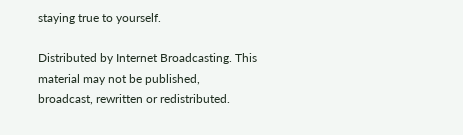staying true to yourself.

Distributed by Internet Broadcasting. This material may not be published, broadcast, rewritten or redistributed.